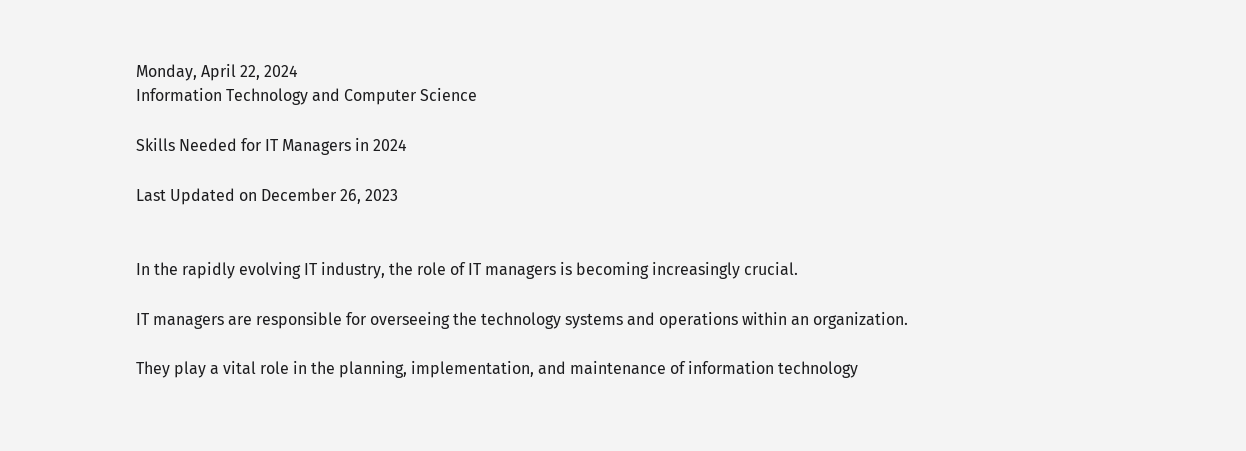Monday, April 22, 2024
Information Technology and Computer Science

Skills Needed for IT Managers in 2024

Last Updated on December 26, 2023


In the rapidly evolving IT industry, the role of IT managers is becoming increasingly crucial.

IT managers are responsible for overseeing the technology systems and operations within an organization.

They play a vital role in the planning, implementation, and maintenance of information technology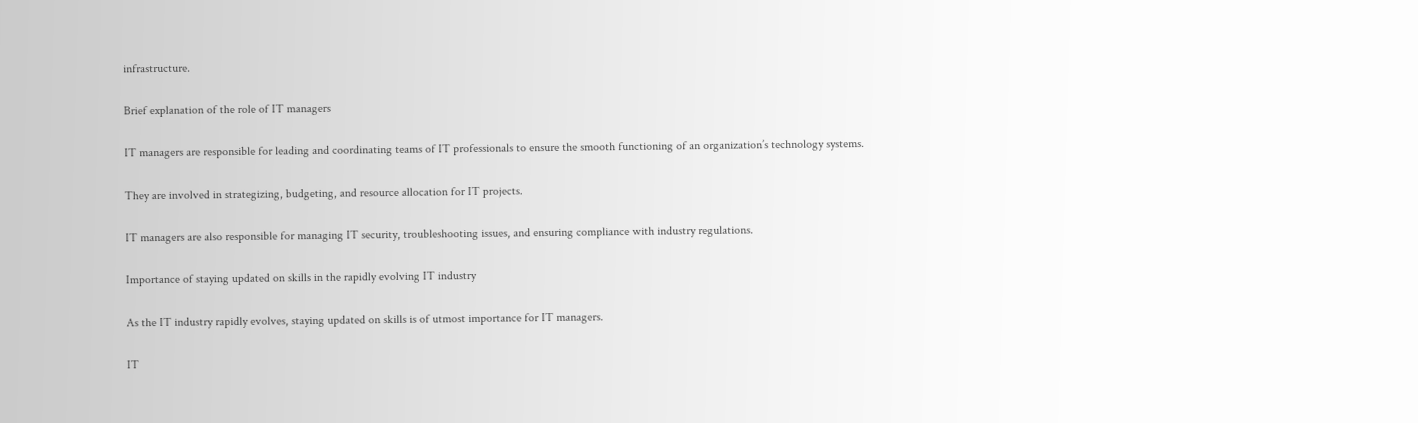infrastructure.

Brief explanation of the role of IT managers

IT managers are responsible for leading and coordinating teams of IT professionals to ensure the smooth functioning of an organization’s technology systems.

They are involved in strategizing, budgeting, and resource allocation for IT projects.

IT managers are also responsible for managing IT security, troubleshooting issues, and ensuring compliance with industry regulations.

Importance of staying updated on skills in the rapidly evolving IT industry

As the IT industry rapidly evolves, staying updated on skills is of utmost importance for IT managers.

IT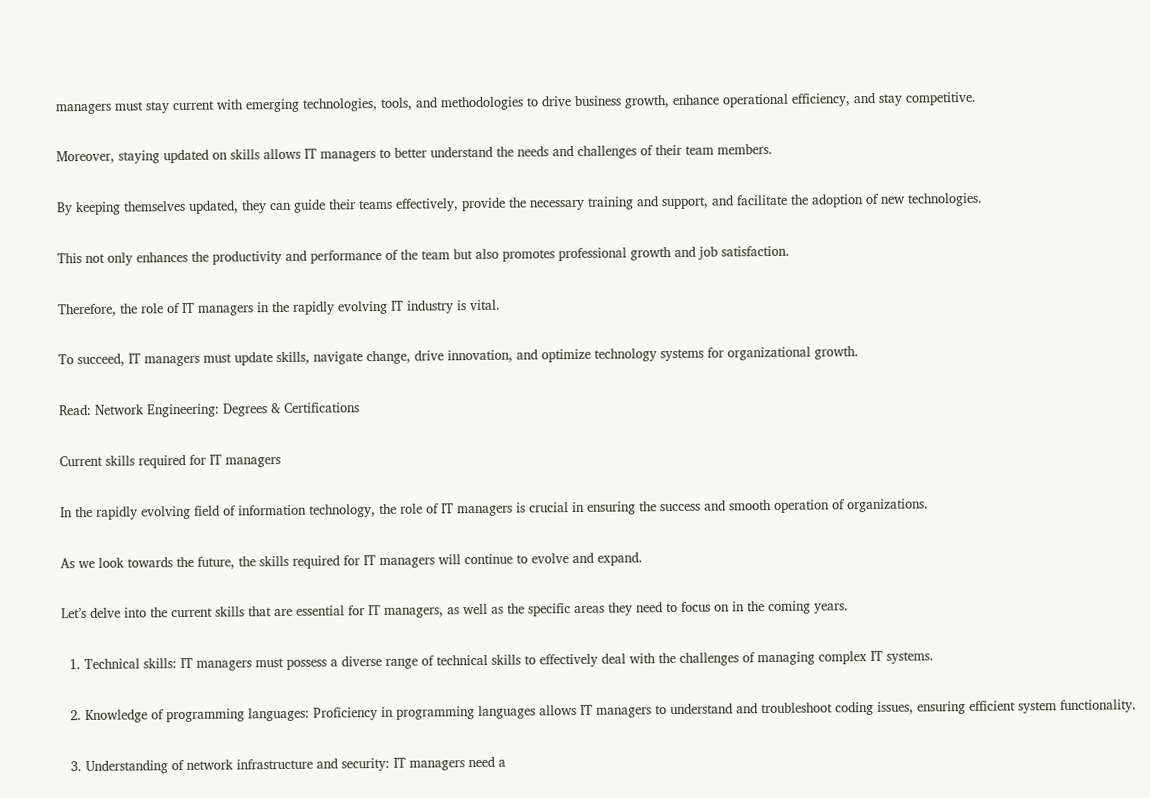managers must stay current with emerging technologies, tools, and methodologies to drive business growth, enhance operational efficiency, and stay competitive.

Moreover, staying updated on skills allows IT managers to better understand the needs and challenges of their team members.

By keeping themselves updated, they can guide their teams effectively, provide the necessary training and support, and facilitate the adoption of new technologies.

This not only enhances the productivity and performance of the team but also promotes professional growth and job satisfaction.

Therefore, the role of IT managers in the rapidly evolving IT industry is vital.

To succeed, IT managers must update skills, navigate change, drive innovation, and optimize technology systems for organizational growth.

Read: Network Engineering: Degrees & Certifications

Current skills required for IT managers

In the rapidly evolving field of information technology, the role of IT managers is crucial in ensuring the success and smooth operation of organizations.

As we look towards the future, the skills required for IT managers will continue to evolve and expand.

Let’s delve into the current skills that are essential for IT managers, as well as the specific areas they need to focus on in the coming years.

  1. Technical skills: IT managers must possess a diverse range of technical skills to effectively deal with the challenges of managing complex IT systems.

  2. Knowledge of programming languages: Proficiency in programming languages allows IT managers to understand and troubleshoot coding issues, ensuring efficient system functionality.

  3. Understanding of network infrastructure and security: IT managers need a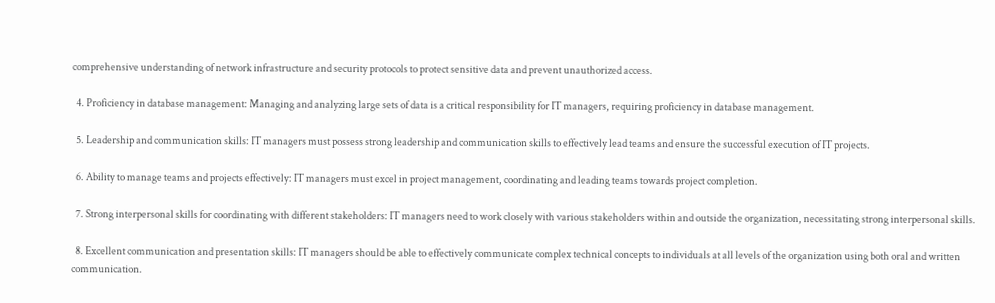comprehensive understanding of network infrastructure and security protocols to protect sensitive data and prevent unauthorized access.

  4. Proficiency in database management: Managing and analyzing large sets of data is a critical responsibility for IT managers, requiring proficiency in database management.

  5. Leadership and communication skills: IT managers must possess strong leadership and communication skills to effectively lead teams and ensure the successful execution of IT projects.

  6. Ability to manage teams and projects effectively: IT managers must excel in project management, coordinating and leading teams towards project completion.

  7. Strong interpersonal skills for coordinating with different stakeholders: IT managers need to work closely with various stakeholders within and outside the organization, necessitating strong interpersonal skills.

  8. Excellent communication and presentation skills: IT managers should be able to effectively communicate complex technical concepts to individuals at all levels of the organization using both oral and written communication.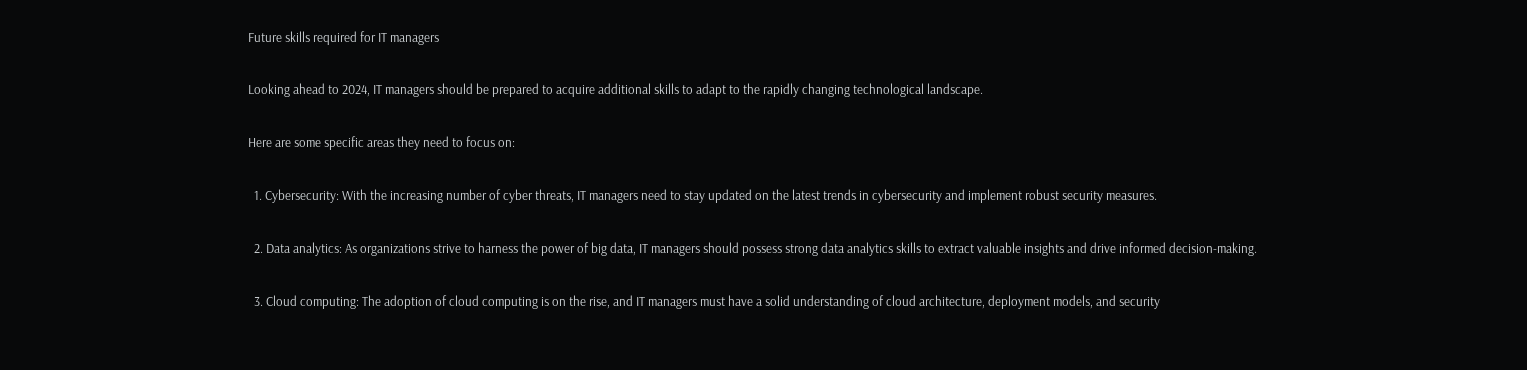Future skills required for IT managers

Looking ahead to 2024, IT managers should be prepared to acquire additional skills to adapt to the rapidly changing technological landscape.

Here are some specific areas they need to focus on:

  1. Cybersecurity: With the increasing number of cyber threats, IT managers need to stay updated on the latest trends in cybersecurity and implement robust security measures.

  2. Data analytics: As organizations strive to harness the power of big data, IT managers should possess strong data analytics skills to extract valuable insights and drive informed decision-making.

  3. Cloud computing: The adoption of cloud computing is on the rise, and IT managers must have a solid understanding of cloud architecture, deployment models, and security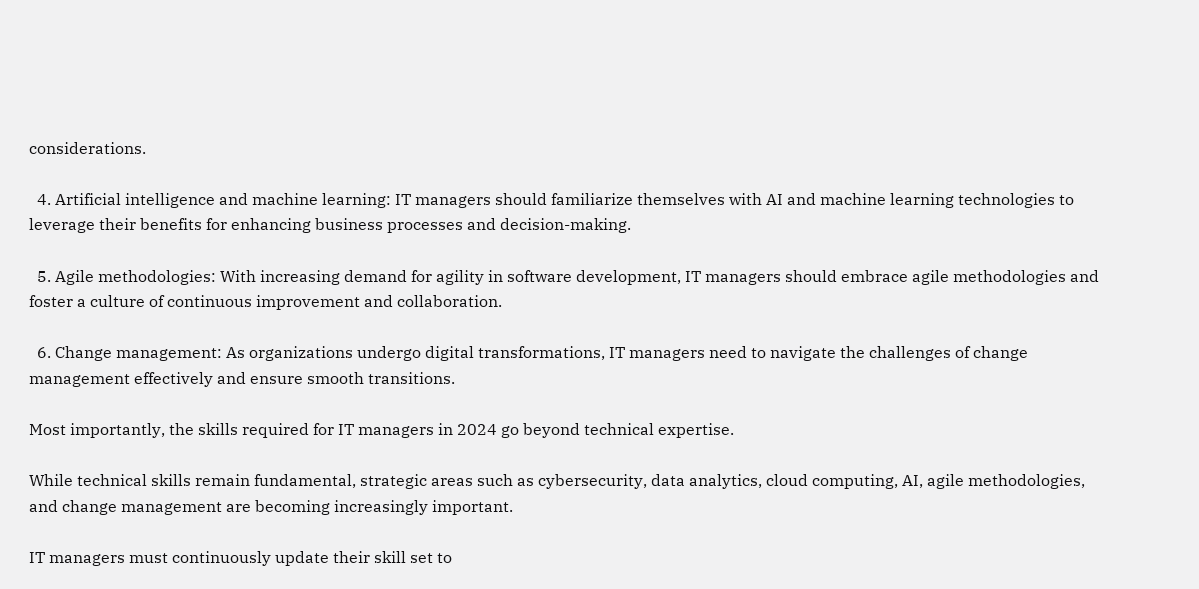considerations.

  4. Artificial intelligence and machine learning: IT managers should familiarize themselves with AI and machine learning technologies to leverage their benefits for enhancing business processes and decision-making.

  5. Agile methodologies: With increasing demand for agility in software development, IT managers should embrace agile methodologies and foster a culture of continuous improvement and collaboration.

  6. Change management: As organizations undergo digital transformations, IT managers need to navigate the challenges of change management effectively and ensure smooth transitions.

Most importantly, the skills required for IT managers in 2024 go beyond technical expertise.

While technical skills remain fundamental, strategic areas such as cybersecurity, data analytics, cloud computing, AI, agile methodologies, and change management are becoming increasingly important.

IT managers must continuously update their skill set to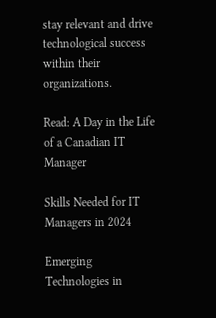stay relevant and drive technological success within their organizations.

Read: A Day in the Life of a Canadian IT Manager

Skills Needed for IT Managers in 2024

Emerging Technologies in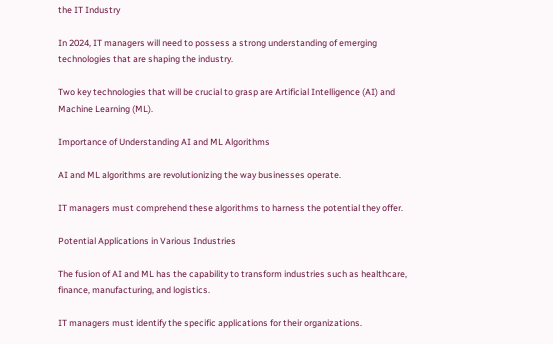the IT Industry

In 2024, IT managers will need to possess a strong understanding of emerging technologies that are shaping the industry.

Two key technologies that will be crucial to grasp are Artificial Intelligence (AI) and Machine Learning (ML).

Importance of Understanding AI and ML Algorithms

AI and ML algorithms are revolutionizing the way businesses operate.

IT managers must comprehend these algorithms to harness the potential they offer.

Potential Applications in Various Industries

The fusion of AI and ML has the capability to transform industries such as healthcare, finance, manufacturing, and logistics.

IT managers must identify the specific applications for their organizations.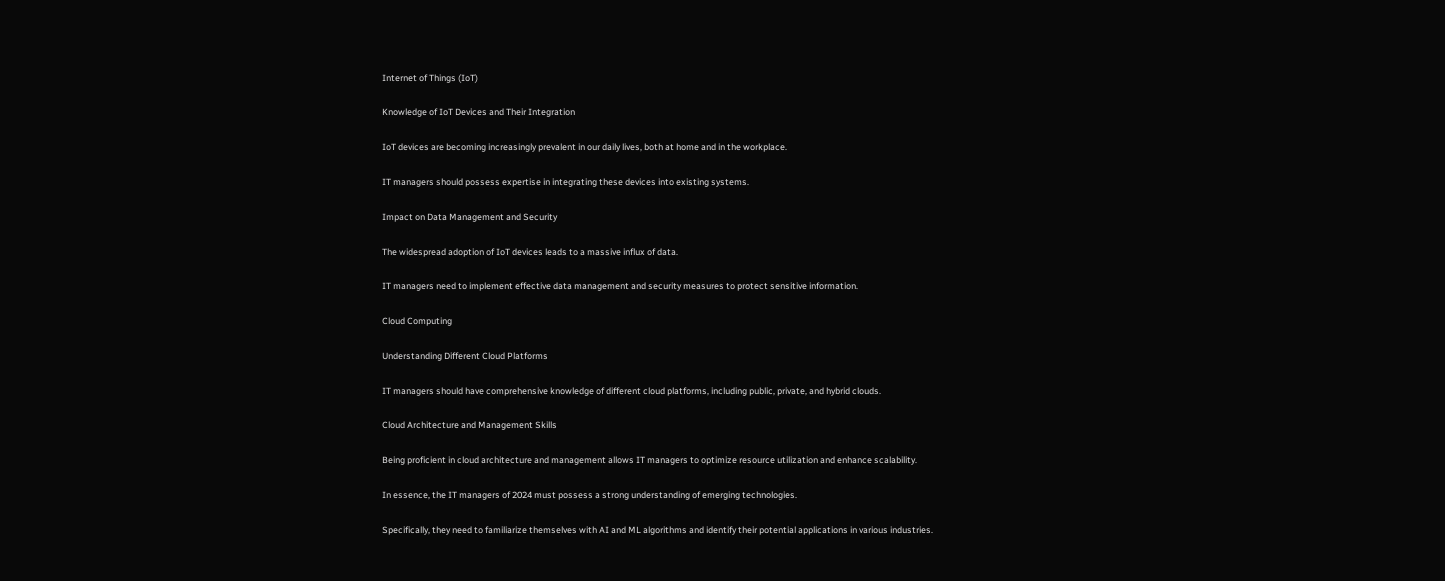Internet of Things (IoT)

Knowledge of IoT Devices and Their Integration

IoT devices are becoming increasingly prevalent in our daily lives, both at home and in the workplace.

IT managers should possess expertise in integrating these devices into existing systems.

Impact on Data Management and Security

The widespread adoption of IoT devices leads to a massive influx of data.

IT managers need to implement effective data management and security measures to protect sensitive information.

Cloud Computing

Understanding Different Cloud Platforms

IT managers should have comprehensive knowledge of different cloud platforms, including public, private, and hybrid clouds.

Cloud Architecture and Management Skills

Being proficient in cloud architecture and management allows IT managers to optimize resource utilization and enhance scalability.

In essence, the IT managers of 2024 must possess a strong understanding of emerging technologies.

Specifically, they need to familiarize themselves with AI and ML algorithms and identify their potential applications in various industries.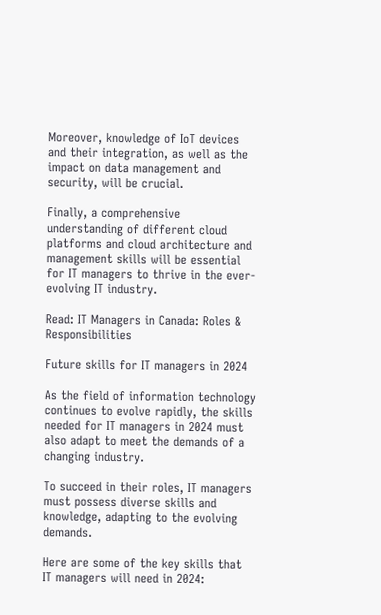Moreover, knowledge of IoT devices and their integration, as well as the impact on data management and security, will be crucial.

Finally, a comprehensive understanding of different cloud platforms and cloud architecture and management skills will be essential for IT managers to thrive in the ever-evolving IT industry.

Read: IT Managers in Canada: Roles & Responsibilities

Future skills for IT managers in 2024

As the field of information technology continues to evolve rapidly, the skills needed for IT managers in 2024 must also adapt to meet the demands of a changing industry.

To succeed in their roles, IT managers must possess diverse skills and knowledge, adapting to the evolving demands.

Here are some of the key skills that IT managers will need in 2024: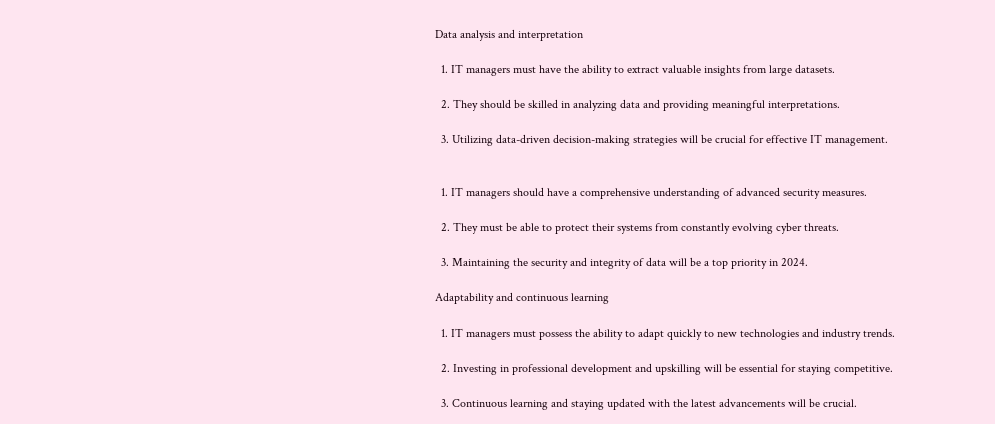Data analysis and interpretation

  1. IT managers must have the ability to extract valuable insights from large datasets.

  2. They should be skilled in analyzing data and providing meaningful interpretations.

  3. Utilizing data-driven decision-making strategies will be crucial for effective IT management.


  1. IT managers should have a comprehensive understanding of advanced security measures.

  2. They must be able to protect their systems from constantly evolving cyber threats.

  3. Maintaining the security and integrity of data will be a top priority in 2024.

Adaptability and continuous learning

  1. IT managers must possess the ability to adapt quickly to new technologies and industry trends.

  2. Investing in professional development and upskilling will be essential for staying competitive.

  3. Continuous learning and staying updated with the latest advancements will be crucial.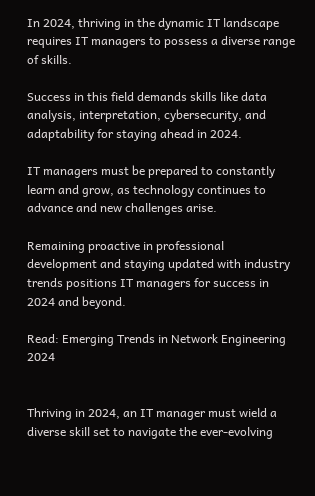In 2024, thriving in the dynamic IT landscape requires IT managers to possess a diverse range of skills.

Success in this field demands skills like data analysis, interpretation, cybersecurity, and adaptability for staying ahead in 2024.

IT managers must be prepared to constantly learn and grow, as technology continues to advance and new challenges arise.

Remaining proactive in professional development and staying updated with industry trends positions IT managers for success in 2024 and beyond.

Read: Emerging Trends in Network Engineering 2024


Thriving in 2024, an IT manager must wield a diverse skill set to navigate the ever-evolving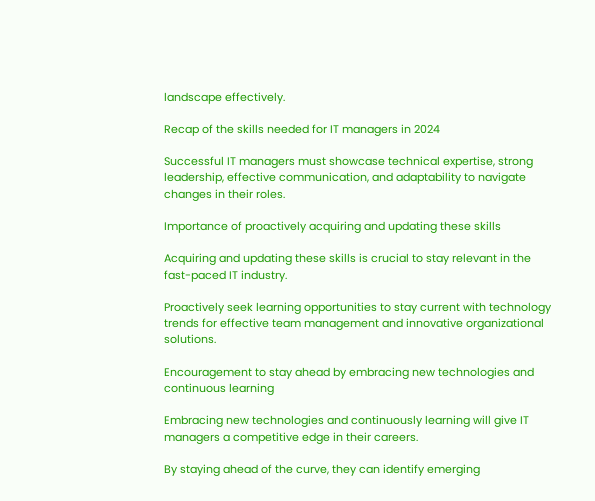landscape effectively.

Recap of the skills needed for IT managers in 2024

Successful IT managers must showcase technical expertise, strong leadership, effective communication, and adaptability to navigate changes in their roles.

Importance of proactively acquiring and updating these skills

Acquiring and updating these skills is crucial to stay relevant in the fast-paced IT industry.

Proactively seek learning opportunities to stay current with technology trends for effective team management and innovative organizational solutions.

Encouragement to stay ahead by embracing new technologies and continuous learning

Embracing new technologies and continuously learning will give IT managers a competitive edge in their careers.

By staying ahead of the curve, they can identify emerging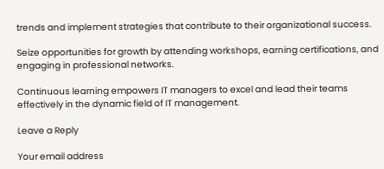trends and implement strategies that contribute to their organizational success.

Seize opportunities for growth by attending workshops, earning certifications, and engaging in professional networks.

Continuous learning empowers IT managers to excel and lead their teams effectively in the dynamic field of IT management.

Leave a Reply

Your email address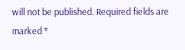will not be published. Required fields are marked *